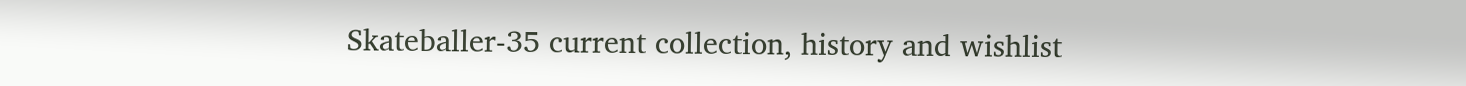Skateballer-35 current collection, history and wishlist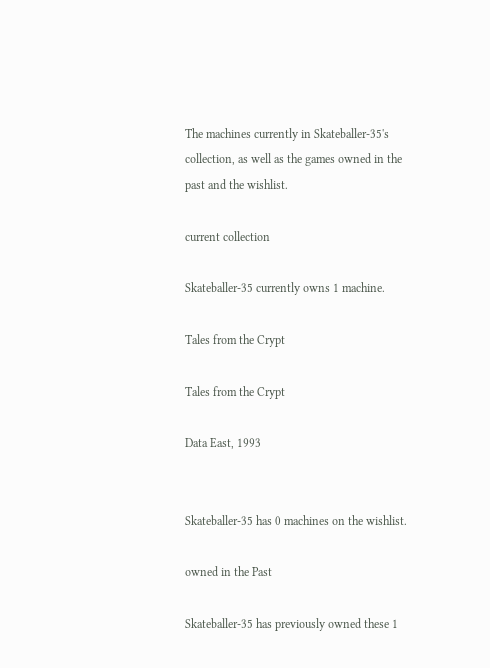The machines currently in Skateballer-35's collection, as well as the games owned in the past and the wishlist.

current collection

Skateballer-35 currently owns 1 machine.

Tales from the Crypt

Tales from the Crypt

Data East, 1993


Skateballer-35 has 0 machines on the wishlist.

owned in the Past

Skateballer-35 has previously owned these 1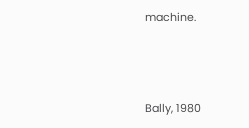machine.



Bally, 1980